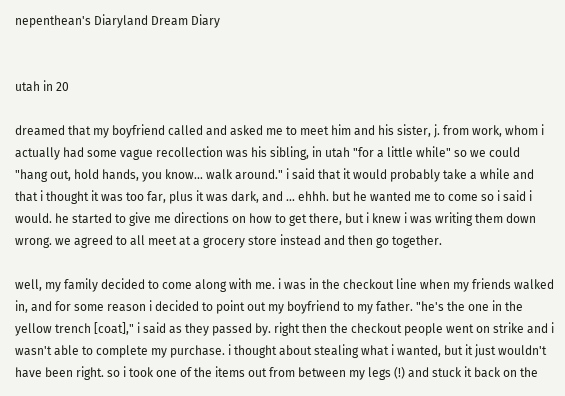nepenthean's Diaryland Dream Diary


utah in 20

dreamed that my boyfriend called and asked me to meet him and his sister, j. from work, whom i actually had some vague recollection was his sibling, in utah "for a little while" so we could "hang out, hold hands, you know... walk around." i said that it would probably take a while and that i thought it was too far, plus it was dark, and ... ehhh. but he wanted me to come so i said i would. he started to give me directions on how to get there, but i knew i was writing them down wrong. we agreed to all meet at a grocery store instead and then go together.

well, my family decided to come along with me. i was in the checkout line when my friends walked in, and for some reason i decided to point out my boyfriend to my father. "he's the one in the yellow trench [coat]," i said as they passed by. right then the checkout people went on strike and i wasn't able to complete my purchase. i thought about stealing what i wanted, but it just wouldn't have been right. so i took one of the items out from between my legs (!) and stuck it back on the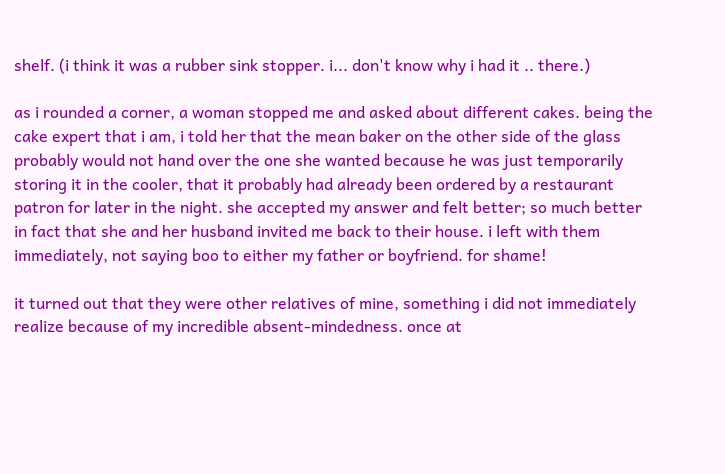shelf. (i think it was a rubber sink stopper. i... don't know why i had it .. there.)

as i rounded a corner, a woman stopped me and asked about different cakes. being the cake expert that i am, i told her that the mean baker on the other side of the glass probably would not hand over the one she wanted because he was just temporarily storing it in the cooler, that it probably had already been ordered by a restaurant patron for later in the night. she accepted my answer and felt better; so much better in fact that she and her husband invited me back to their house. i left with them immediately, not saying boo to either my father or boyfriend. for shame!

it turned out that they were other relatives of mine, something i did not immediately realize because of my incredible absent-mindedness. once at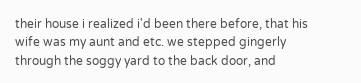their house i realized i'd been there before, that his wife was my aunt and etc. we stepped gingerly through the soggy yard to the back door, and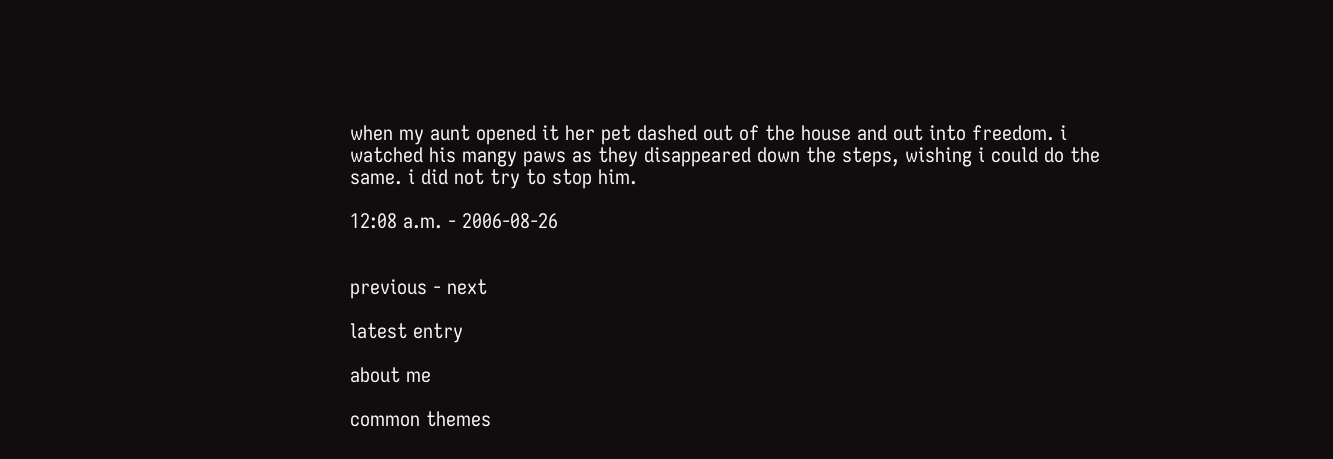when my aunt opened it her pet dashed out of the house and out into freedom. i watched his mangy paws as they disappeared down the steps, wishing i could do the same. i did not try to stop him.

12:08 a.m. - 2006-08-26


previous - next

latest entry

about me

common themes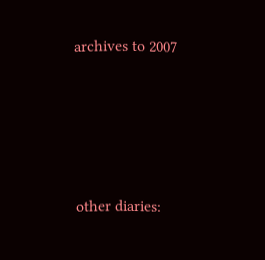archives to 2007




other diaries: